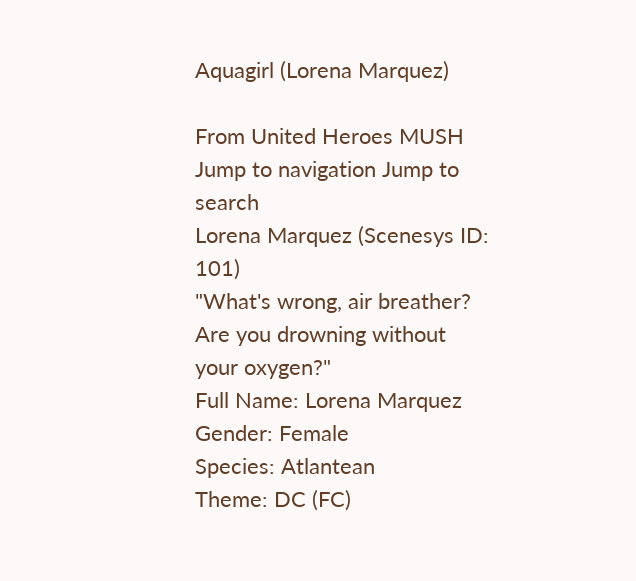Aquagirl (Lorena Marquez)

From United Heroes MUSH
Jump to navigation Jump to search
Lorena Marquez (Scenesys ID: 101)
"What's wrong, air breather? Are you drowning without your oxygen?"
Full Name: Lorena Marquez
Gender: Female
Species: Atlantean
Theme: DC (FC)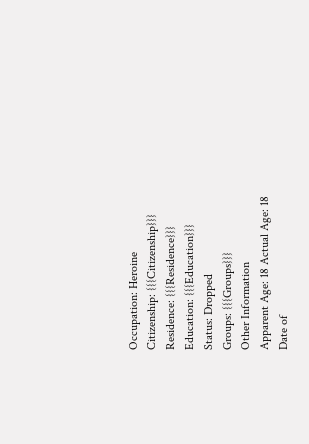Occupation: Heroine
Citizenship: {{{Citizenship}}}
Residence: {{{Residence}}}
Education: {{{Education}}}
Status: Dropped
Groups: {{{Groups}}}
Other Information
Apparent Age: 18 Actual Age: 18
Date of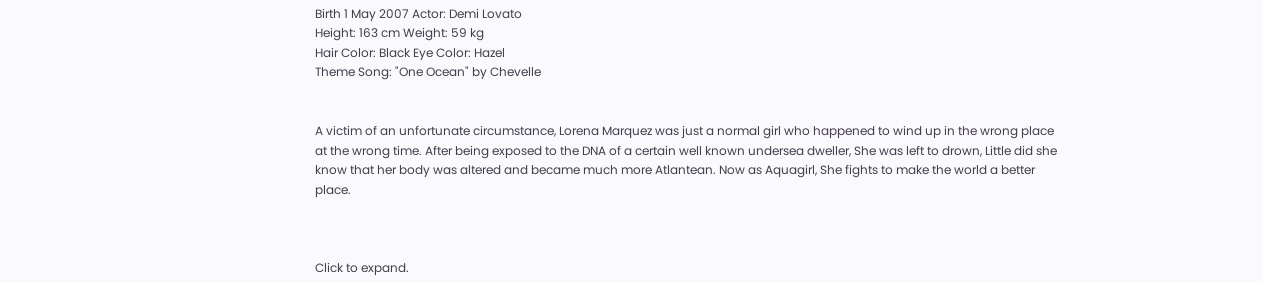Birth 1 May 2007 Actor: Demi Lovato
Height: 163 cm Weight: 59 kg
Hair Color: Black Eye Color: Hazel
Theme Song: "One Ocean" by Chevelle


A victim of an unfortunate circumstance, Lorena Marquez was just a normal girl who happened to wind up in the wrong place at the wrong time. After being exposed to the DNA of a certain well known undersea dweller, She was left to drown, Little did she know that her body was altered and became much more Atlantean. Now as Aquagirl, She fights to make the world a better place.



Click to expand.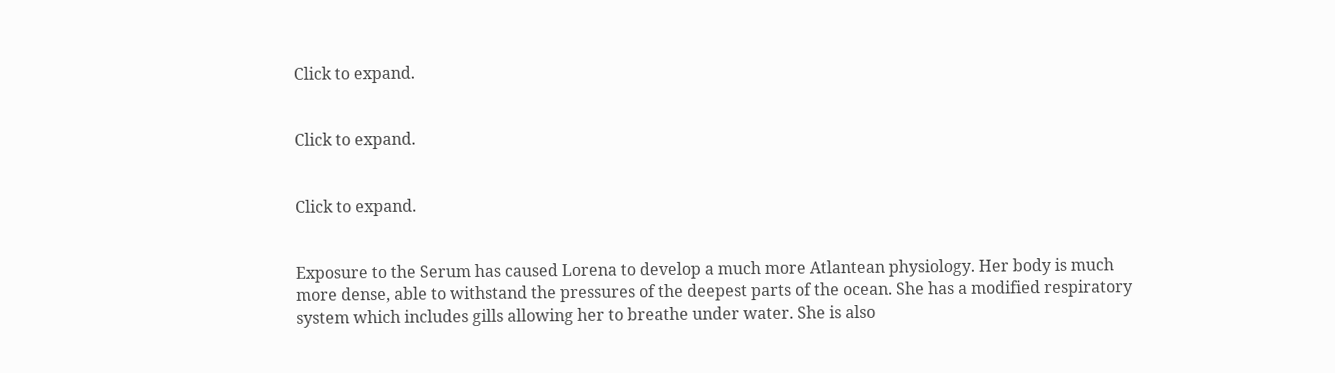Click to expand.


Click to expand.


Click to expand.


Exposure to the Serum has caused Lorena to develop a much more Atlantean physiology. Her body is much more dense, able to withstand the pressures of the deepest parts of the ocean. She has a modified respiratory system which includes gills allowing her to breathe under water. She is also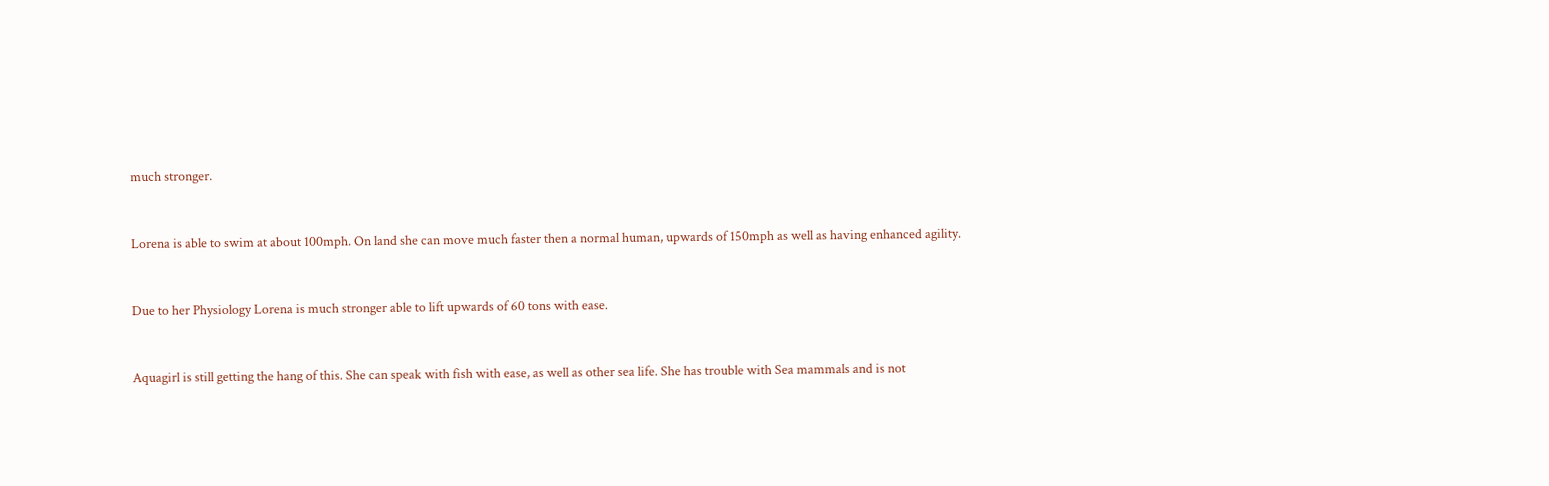much stronger.


Lorena is able to swim at about 100mph. On land she can move much faster then a normal human, upwards of 150mph as well as having enhanced agility.


Due to her Physiology Lorena is much stronger able to lift upwards of 60 tons with ease.


Aquagirl is still getting the hang of this. She can speak with fish with ease, as well as other sea life. She has trouble with Sea mammals and is not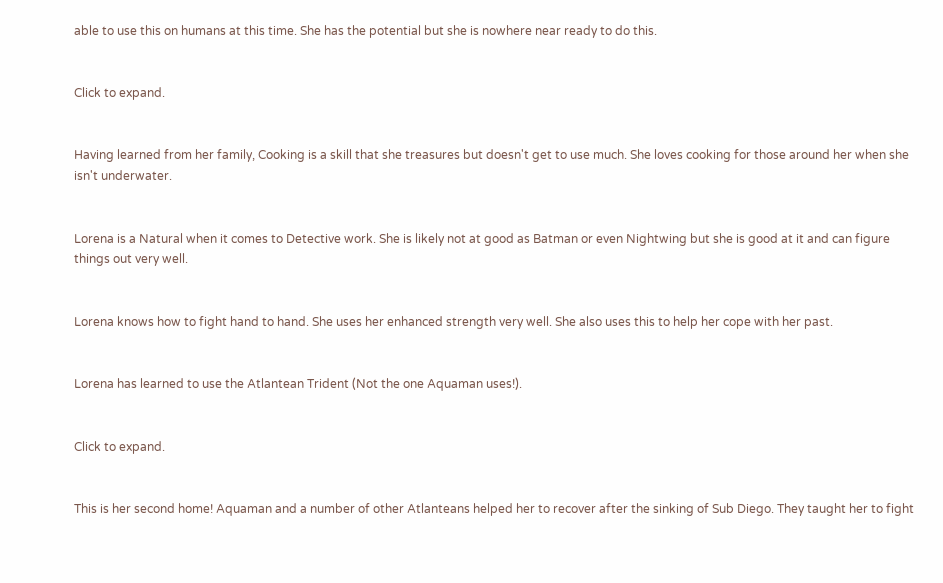able to use this on humans at this time. She has the potential but she is nowhere near ready to do this.


Click to expand.


Having learned from her family, Cooking is a skill that she treasures but doesn't get to use much. She loves cooking for those around her when she isn't underwater.


Lorena is a Natural when it comes to Detective work. She is likely not at good as Batman or even Nightwing but she is good at it and can figure things out very well.


Lorena knows how to fight hand to hand. She uses her enhanced strength very well. She also uses this to help her cope with her past.


Lorena has learned to use the Atlantean Trident (Not the one Aquaman uses!).


Click to expand.


This is her second home! Aquaman and a number of other Atlanteans helped her to recover after the sinking of Sub Diego. They taught her to fight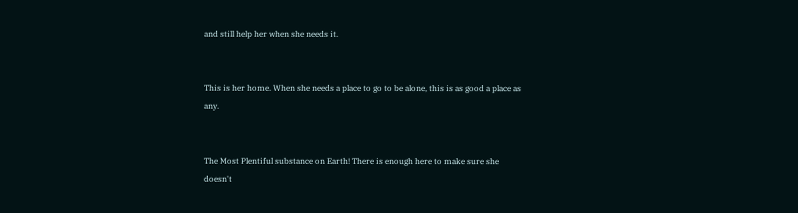and still help her when she needs it.


This is her home. When she needs a place to go to be alone, this is as good a place as any.


The Most Plentiful substance on Earth! There is enough here to make sure she doesn't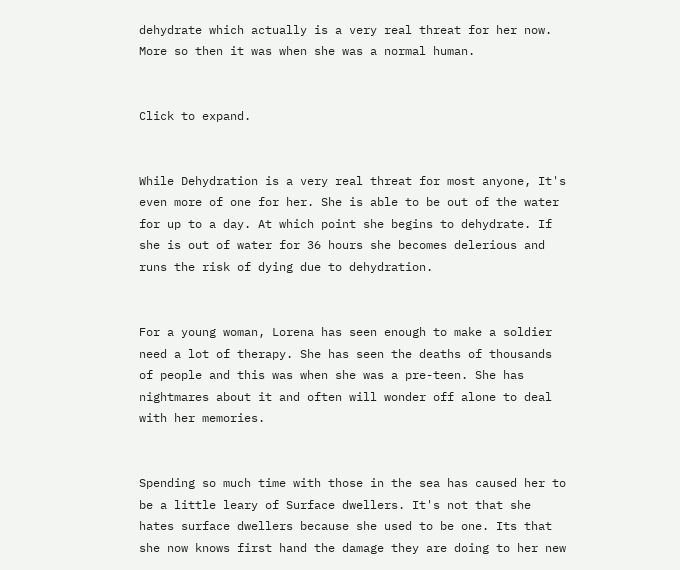dehydrate which actually is a very real threat for her now. More so then it was when she was a normal human.


Click to expand.


While Dehydration is a very real threat for most anyone, It's even more of one for her. She is able to be out of the water for up to a day. At which point she begins to dehydrate. If she is out of water for 36 hours she becomes delerious and runs the risk of dying due to dehydration.


For a young woman, Lorena has seen enough to make a soldier need a lot of therapy. She has seen the deaths of thousands of people and this was when she was a pre-teen. She has nightmares about it and often will wonder off alone to deal with her memories.


Spending so much time with those in the sea has caused her to be a little leary of Surface dwellers. It's not that she hates surface dwellers because she used to be one. Its that she now knows first hand the damage they are doing to her new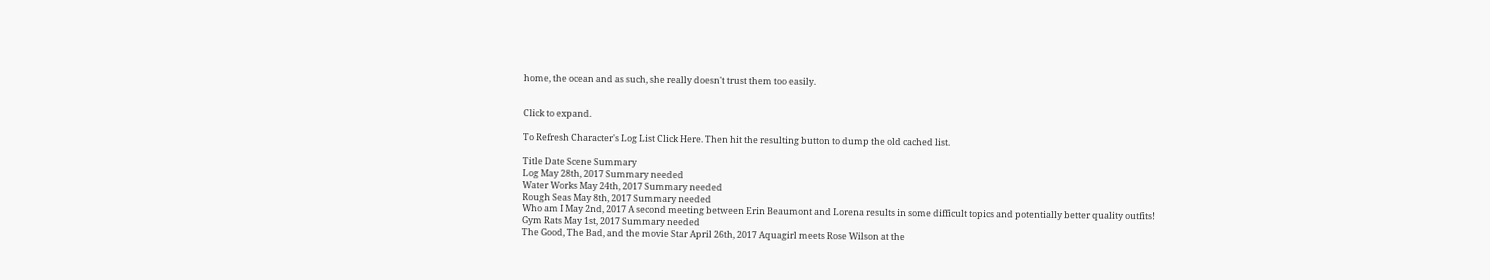home, the ocean and as such, she really doesn't trust them too easily.


Click to expand.

To Refresh Character's Log List Click Here. Then hit the resulting button to dump the old cached list.

Title Date Scene Summary
Log May 28th, 2017 Summary needed
Water Works May 24th, 2017 Summary needed
Rough Seas May 8th, 2017 Summary needed
Who am I May 2nd, 2017 A second meeting between Erin Beaumont and Lorena results in some difficult topics and potentially better quality outfits!
Gym Rats May 1st, 2017 Summary needed
The Good, The Bad, and the movie Star April 26th, 2017 Aquagirl meets Rose Wilson at the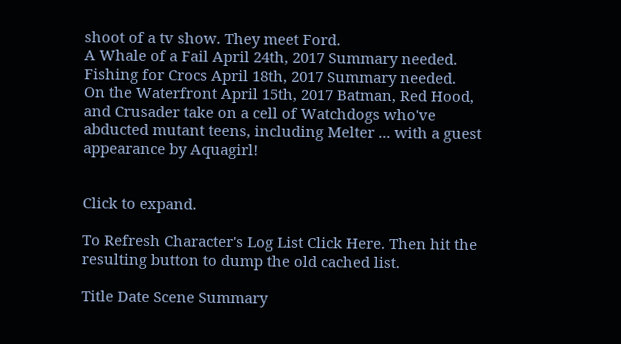shoot of a tv show. They meet Ford.
A Whale of a Fail April 24th, 2017 Summary needed.
Fishing for Crocs April 18th, 2017 Summary needed.
On the Waterfront April 15th, 2017 Batman, Red Hood, and Crusader take on a cell of Watchdogs who've abducted mutant teens, including Melter ... with a guest appearance by Aquagirl!


Click to expand.

To Refresh Character's Log List Click Here. Then hit the resulting button to dump the old cached list.

Title Date Scene Summary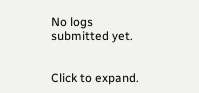No logs submitted yet.


Click to expand.